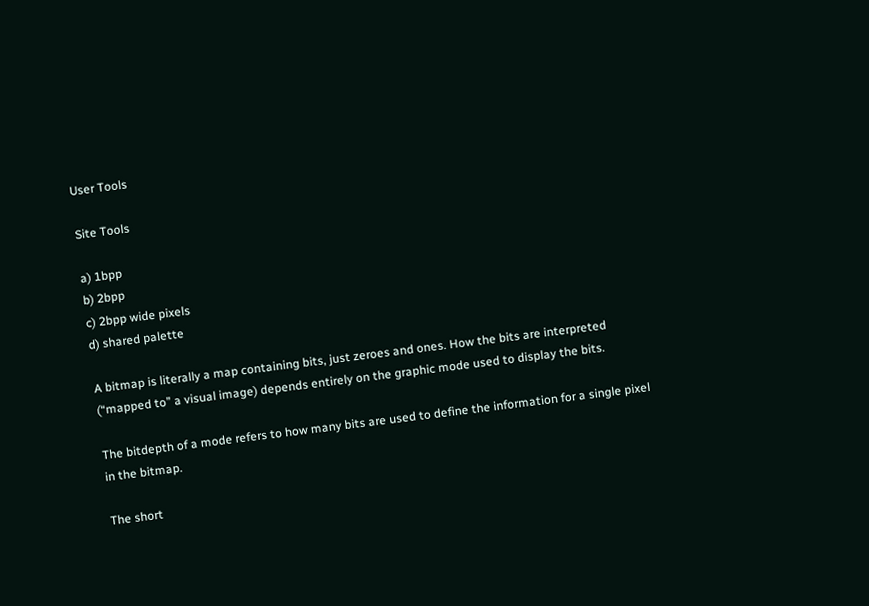User Tools

Site Tools

a) 1bpp
b) 2bpp
c) 2bpp wide pixels
d) shared palette

A bitmap is literally a map containing bits, just zeroes and ones. How the bits are interpreted (“mapped to” a visual image) depends entirely on the graphic mode used to display the bits.

The bitdepth of a mode refers to how many bits are used to define the information for a single pixel in the bitmap.

The short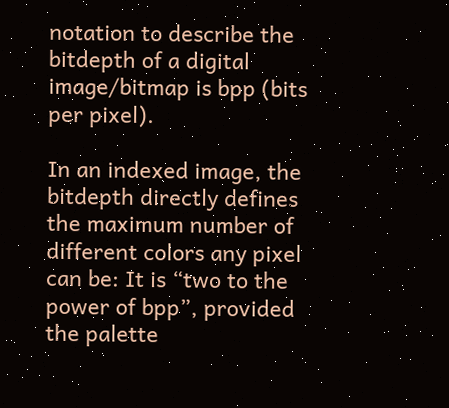notation to describe the bitdepth of a digital image/bitmap is bpp (bits per pixel).

In an indexed image, the bitdepth directly defines the maximum number of different colors any pixel can be: It is “two to the power of bpp”, provided the palette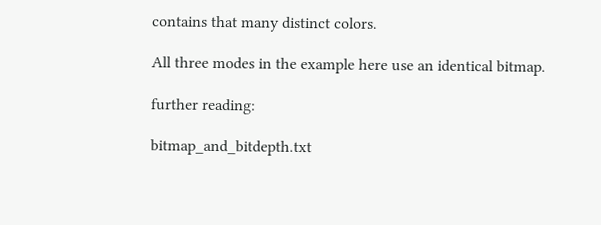contains that many distinct colors.

All three modes in the example here use an identical bitmap.

further reading:

bitmap_and_bitdepth.txt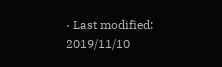· Last modified: 2019/11/10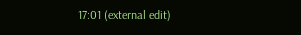17:01 (external edit)